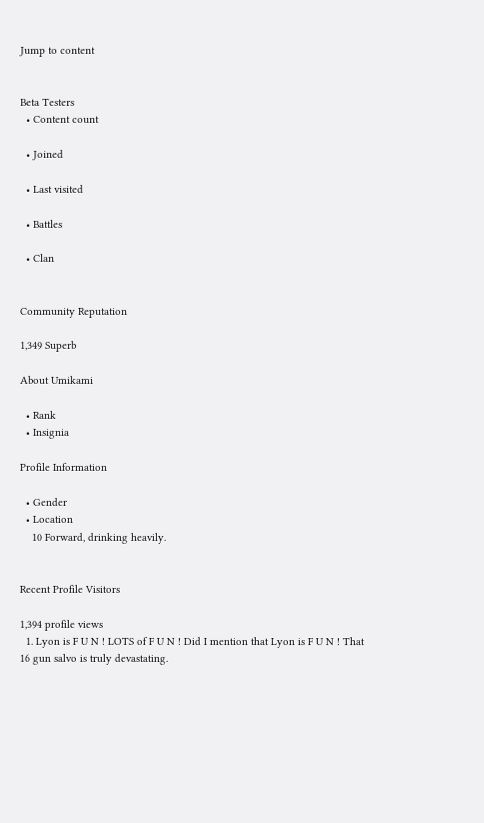Jump to content


Beta Testers
  • Content count

  • Joined

  • Last visited

  • Battles

  • Clan


Community Reputation

1,349 Superb

About Umikami

  • Rank
  • Insignia

Profile Information

  • Gender
  • Location
    10 Forward, drinking heavily.


Recent Profile Visitors

1,394 profile views
  1. Lyon is F U N ! LOTS of F U N ! Did I mention that Lyon is F U N ! That 16 gun salvo is truly devastating.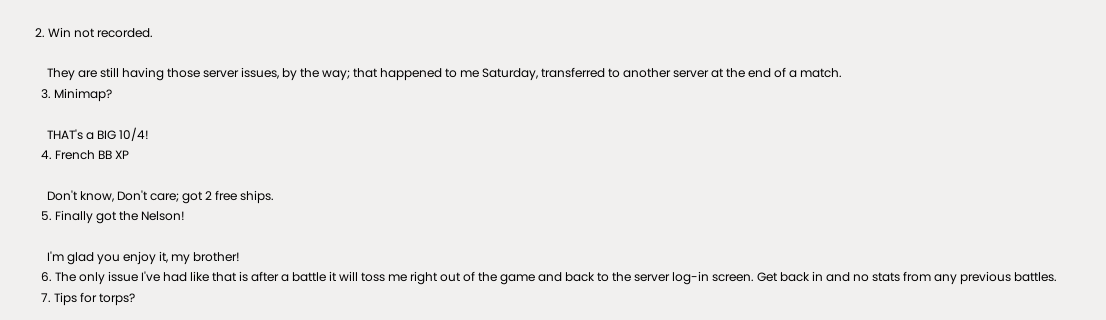2. Win not recorded.

    They are still having those server issues, by the way; that happened to me Saturday, transferred to another server at the end of a match.
  3. Minimap?

    THAT's a BIG 10/4!
  4. French BB XP

    Don't know, Don't care; got 2 free ships.
  5. Finally got the Nelson!

    I'm glad you enjoy it, my brother!
  6. The only issue I've had like that is after a battle it will toss me right out of the game and back to the server log-in screen. Get back in and no stats from any previous battles.
  7. Tips for torps?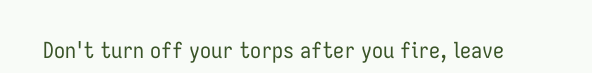Don't turn off your torps after you fire, leave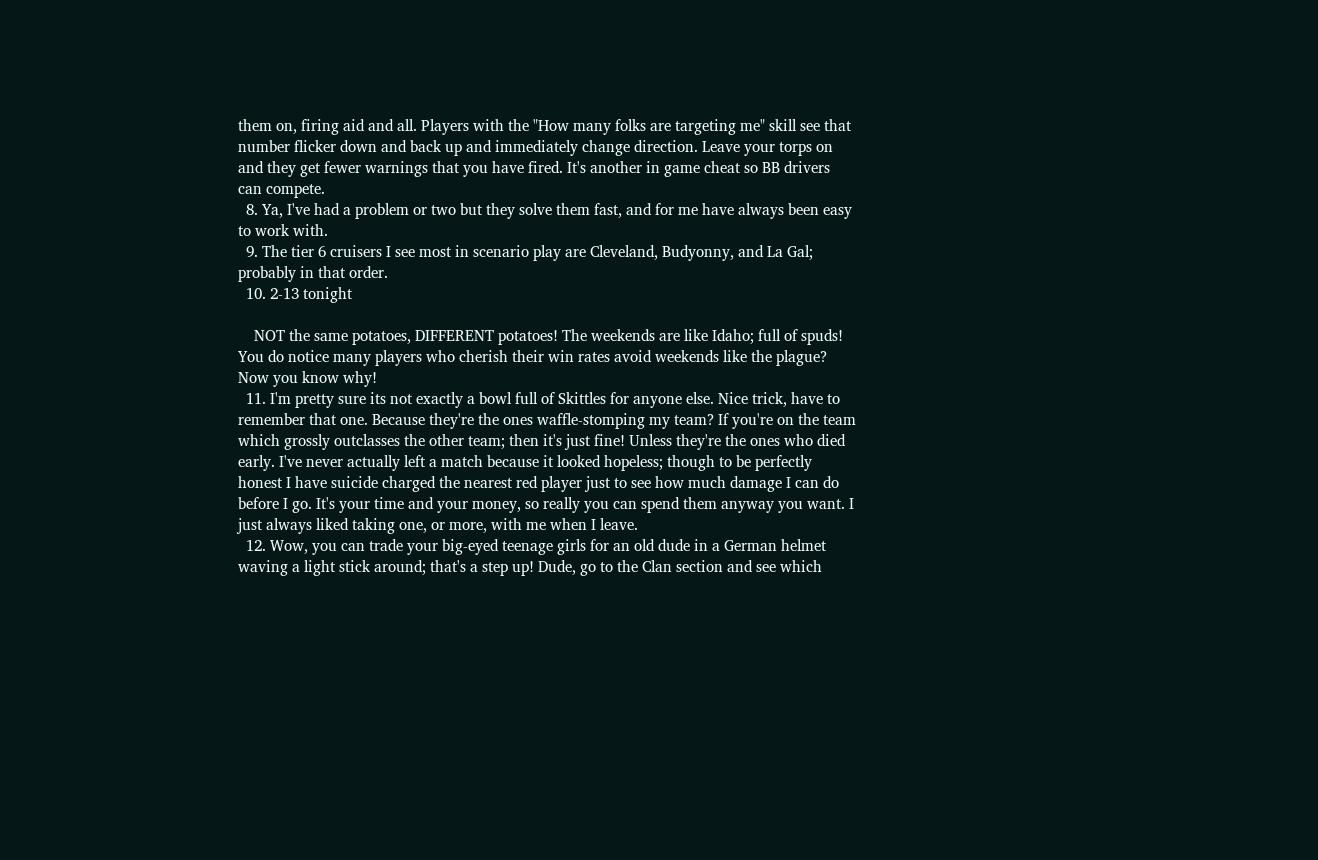them on, firing aid and all. Players with the "How many folks are targeting me" skill see that number flicker down and back up and immediately change direction. Leave your torps on and they get fewer warnings that you have fired. It's another in game cheat so BB drivers can compete.
  8. Ya, I've had a problem or two but they solve them fast, and for me have always been easy to work with.
  9. The tier 6 cruisers I see most in scenario play are Cleveland, Budyonny, and La Gal; probably in that order.
  10. 2-13 tonight

    NOT the same potatoes, DIFFERENT potatoes! The weekends are like Idaho; full of spuds! You do notice many players who cherish their win rates avoid weekends like the plague? Now you know why!
  11. I'm pretty sure its not exactly a bowl full of Skittles for anyone else. Nice trick, have to remember that one. Because they're the ones waffle-stomping my team? If you're on the team which grossly outclasses the other team; then it's just fine! Unless they're the ones who died early. I've never actually left a match because it looked hopeless; though to be perfectly honest I have suicide charged the nearest red player just to see how much damage I can do before I go. It's your time and your money, so really you can spend them anyway you want. I just always liked taking one, or more, with me when I leave.
  12. Wow, you can trade your big-eyed teenage girls for an old dude in a German helmet waving a light stick around; that's a step up! Dude, go to the Clan section and see which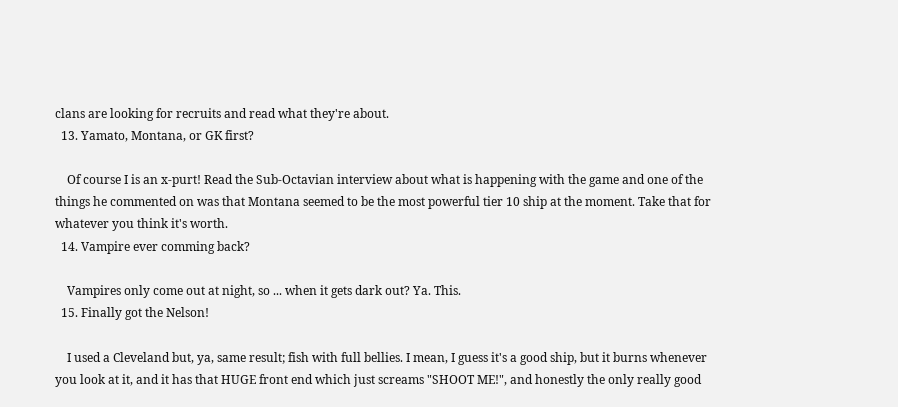clans are looking for recruits and read what they're about.
  13. Yamato, Montana, or GK first?

    Of course I is an x-purt! Read the Sub-Octavian interview about what is happening with the game and one of the things he commented on was that Montana seemed to be the most powerful tier 10 ship at the moment. Take that for whatever you think it's worth.
  14. Vampire ever comming back?

    Vampires only come out at night, so ... when it gets dark out? Ya. This.
  15. Finally got the Nelson!

    I used a Cleveland but, ya, same result; fish with full bellies. I mean, I guess it's a good ship, but it burns whenever you look at it, and it has that HUGE front end which just screams "SHOOT ME!", and honestly the only really good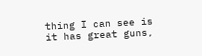thing I can see is it has great guns,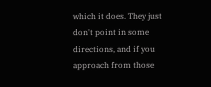which it does. They just don't point in some directions, and if you approach from those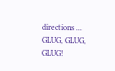directions ... GLUG, GLUG, GLUG!